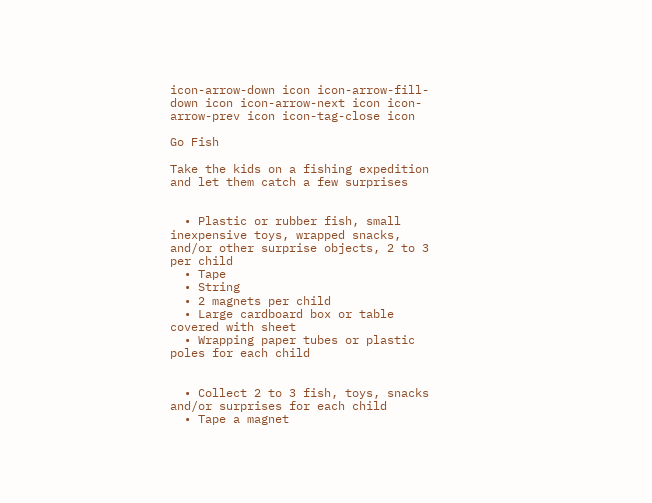icon-arrow-down icon icon-arrow-fill-down icon icon-arrow-next icon icon-arrow-prev icon icon-tag-close icon

Go Fish

Take the kids on a fishing expedition and let them catch a few surprises


  • Plastic or rubber fish, small inexpensive toys, wrapped snacks, and/or other surprise objects, 2 to 3 per child
  • Tape
  • String
  • 2 magnets per child
  • Large cardboard box or table covered with sheet
  • Wrapping paper tubes or plastic poles for each child


  • Collect 2 to 3 fish, toys, snacks and/or surprises for each child
  • Tape a magnet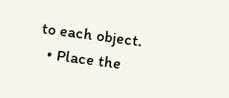to each object.
  • Place the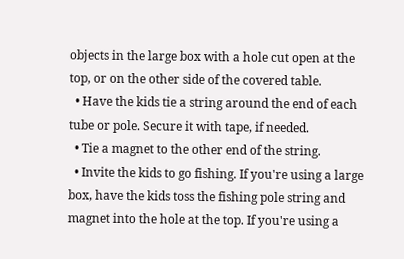objects in the large box with a hole cut open at the top, or on the other side of the covered table.
  • Have the kids tie a string around the end of each tube or pole. Secure it with tape, if needed.
  • Tie a magnet to the other end of the string.
  • Invite the kids to go fishing. If you're using a large box, have the kids toss the fishing pole string and magnet into the hole at the top. If you're using a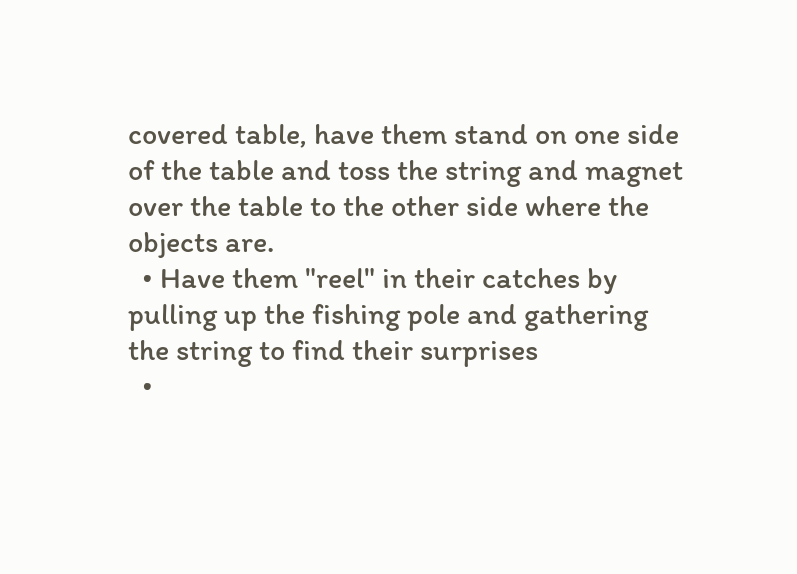covered table, have them stand on one side of the table and toss the string and magnet over the table to the other side where the objects are.
  • Have them "reel" in their catches by pulling up the fishing pole and gathering the string to find their surprises
  •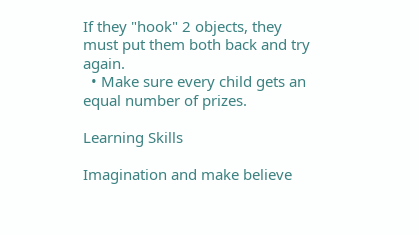If they "hook" 2 objects, they must put them both back and try again.
  • Make sure every child gets an equal number of prizes.

Learning Skills

Imagination and make believe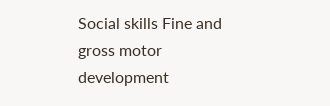Social skills Fine and gross motor development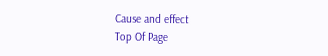Cause and effect
Top Of Page